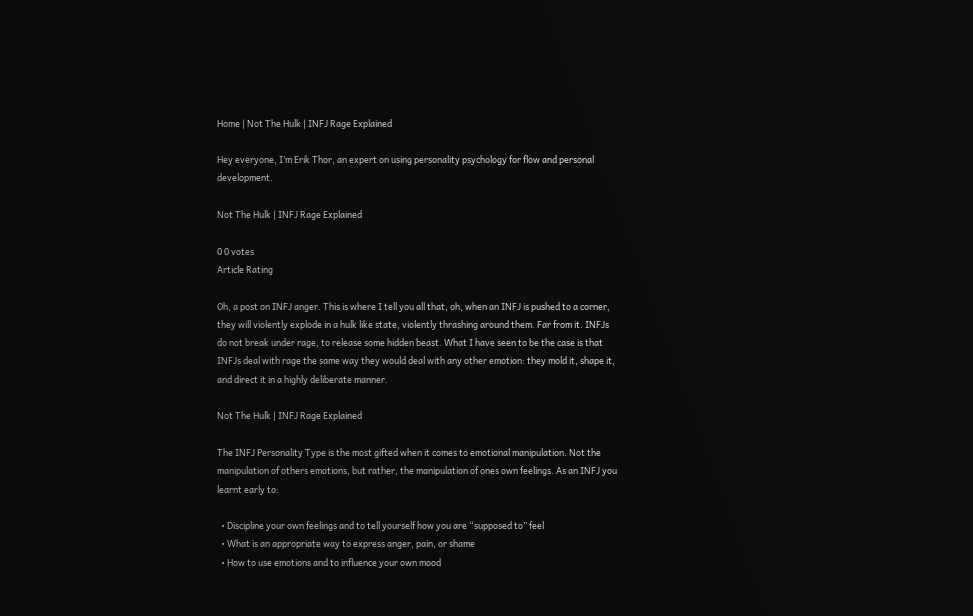Home | Not The Hulk | INFJ Rage Explained

Hey everyone, I’m Erik Thor, an expert on using personality psychology for flow and personal development.

Not The Hulk | INFJ Rage Explained

0 0 votes
Article Rating

Oh, a post on INFJ anger. This is where I tell you all that, oh, when an INFJ is pushed to a corner, they will violently explode in a hulk like state, violently thrashing around them. Far from it. INFJs do not break under rage, to release some hidden beast. What I have seen to be the case is that INFJs deal with rage the same way they would deal with any other emotion: they mold it, shape it, and direct it in a highly deliberate manner.

Not The Hulk | INFJ Rage Explained

The INFJ Personality Type is the most gifted when it comes to emotional manipulation. Not the manipulation of others emotions, but rather, the manipulation of ones own feelings. As an INFJ you learnt early to:

  • Discipline your own feelings and to tell yourself how you are “supposed to” feel
  • What is an appropriate way to express anger, pain, or shame
  • How to use emotions and to influence your own mood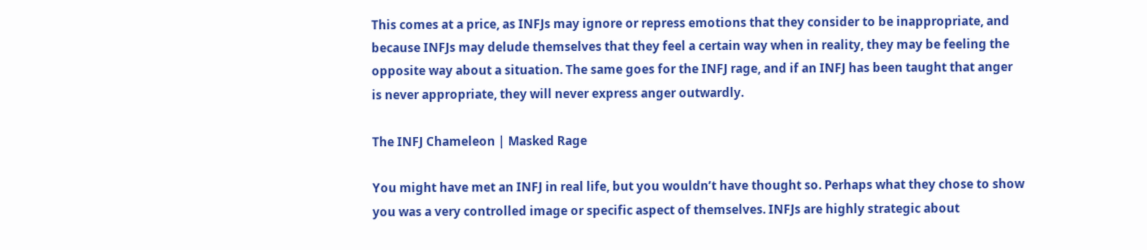This comes at a price, as INFJs may ignore or repress emotions that they consider to be inappropriate, and because INFJs may delude themselves that they feel a certain way when in reality, they may be feeling the opposite way about a situation. The same goes for the INFJ rage, and if an INFJ has been taught that anger is never appropriate, they will never express anger outwardly.

The INFJ Chameleon | Masked Rage

You might have met an INFJ in real life, but you wouldn’t have thought so. Perhaps what they chose to show you was a very controlled image or specific aspect of themselves. INFJs are highly strategic about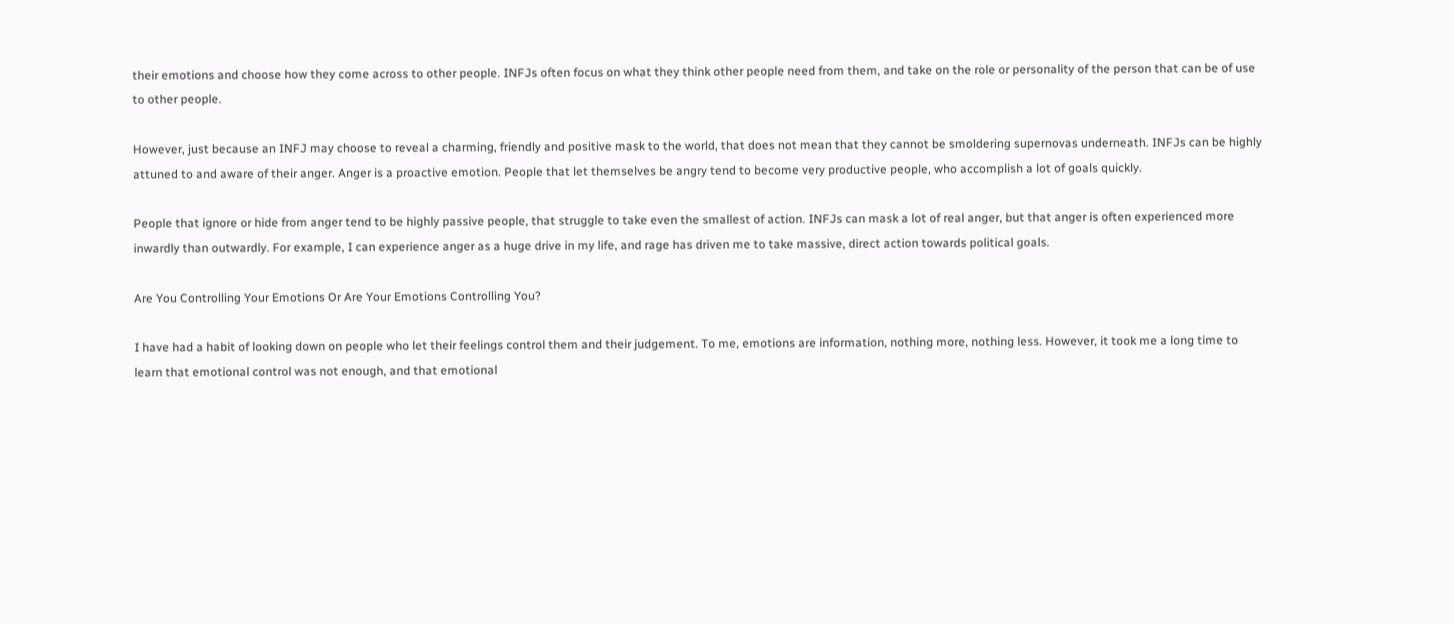their emotions and choose how they come across to other people. INFJs often focus on what they think other people need from them, and take on the role or personality of the person that can be of use to other people.

However, just because an INFJ may choose to reveal a charming, friendly and positive mask to the world, that does not mean that they cannot be smoldering supernovas underneath. INFJs can be highly attuned to and aware of their anger. Anger is a proactive emotion. People that let themselves be angry tend to become very productive people, who accomplish a lot of goals quickly.

People that ignore or hide from anger tend to be highly passive people, that struggle to take even the smallest of action. INFJs can mask a lot of real anger, but that anger is often experienced more inwardly than outwardly. For example, I can experience anger as a huge drive in my life, and rage has driven me to take massive, direct action towards political goals.

Are You Controlling Your Emotions Or Are Your Emotions Controlling You?

I have had a habit of looking down on people who let their feelings control them and their judgement. To me, emotions are information, nothing more, nothing less. However, it took me a long time to learn that emotional control was not enough, and that emotional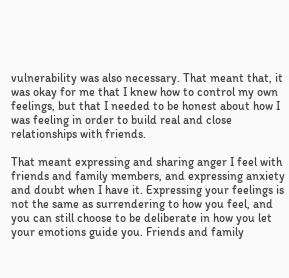vulnerability was also necessary. That meant that, it was okay for me that I knew how to control my own feelings, but that I needed to be honest about how I was feeling in order to build real and close relationships with friends.

That meant expressing and sharing anger I feel with friends and family members, and expressing anxiety and doubt when I have it. Expressing your feelings is not the same as surrendering to how you feel, and you can still choose to be deliberate in how you let your emotions guide you. Friends and family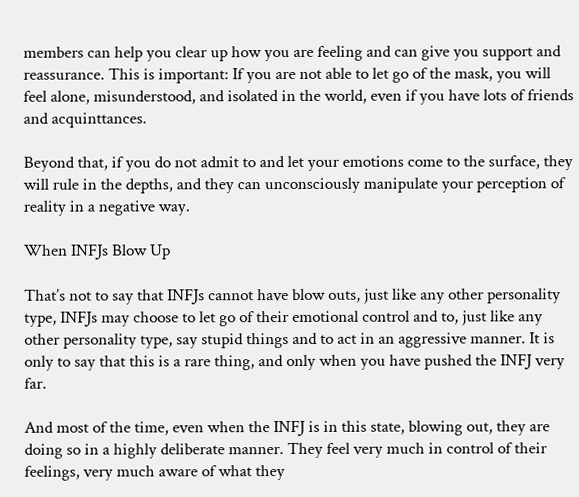members can help you clear up how you are feeling and can give you support and reassurance. This is important: If you are not able to let go of the mask, you will feel alone, misunderstood, and isolated in the world, even if you have lots of friends and acquinttances.

Beyond that, if you do not admit to and let your emotions come to the surface, they will rule in the depths, and they can unconsciously manipulate your perception of reality in a negative way.

When INFJs Blow Up

That’s not to say that INFJs cannot have blow outs, just like any other personality type, INFJs may choose to let go of their emotional control and to, just like any other personality type, say stupid things and to act in an aggressive manner. It is only to say that this is a rare thing, and only when you have pushed the INFJ very far.

And most of the time, even when the INFJ is in this state, blowing out, they are doing so in a highly deliberate manner. They feel very much in control of their feelings, very much aware of what they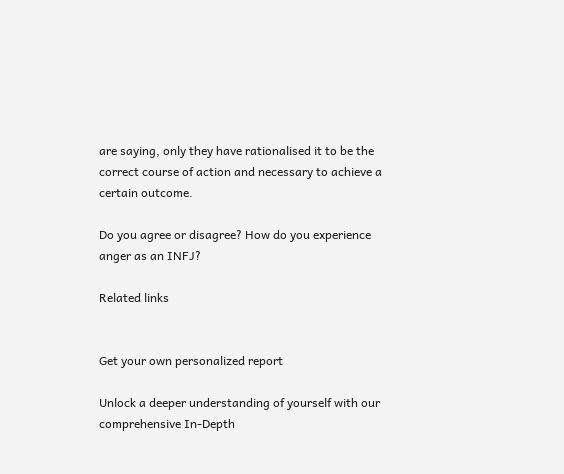are saying, only they have rationalised it to be the correct course of action and necessary to achieve a certain outcome.

Do you agree or disagree? How do you experience anger as an INFJ?

Related links


Get your own personalized report

Unlock a deeper understanding of yourself with our comprehensive In-Depth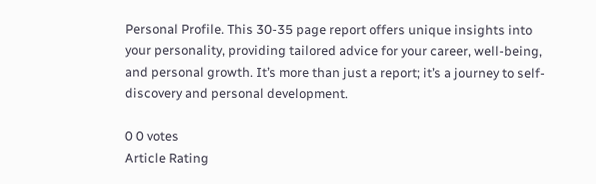Personal Profile. This 30-35 page report offers unique insights into your personality, providing tailored advice for your career, well-being, and personal growth. It’s more than just a report; it’s a journey to self-discovery and personal development.

0 0 votes
Article Rating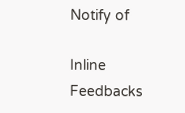Notify of

Inline Feedbacks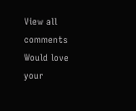View all comments
Would love your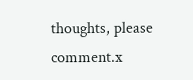thoughts, please comment.x